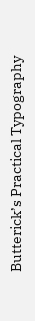Butterick’s Practical Typography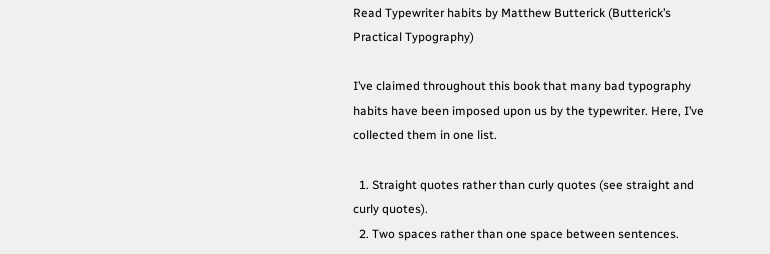Read Typewriter habits by Matthew Butterick (Butterick’s Practical Typography)

I’ve claimed throughout this book that many bad typography habits have been imposed upon us by the typewriter. Here, I’ve collected them in one list.

  1. Straight quotes rather than curly quotes (see straight and curly quotes).
  2. Two spaces rather than one space between sentences.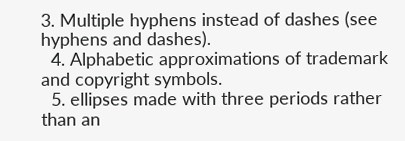3. Multiple hyphens instead of dashes (see hyphens and dashes).
  4. Alphabetic approximations of trademark and copyright symbols.
  5. ellipses made with three periods rather than an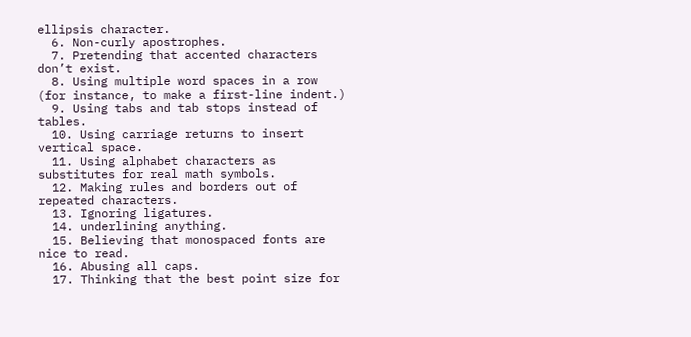ellipsis character.
  6. Non-curly apostrophes.
  7. Pretending that accented characters don’t exist.
  8. Using multiple word spaces in a row (for instance, to make a first-line indent.)
  9. Using tabs and tab stops instead of tables.
  10. Using carriage returns to insert vertical space.
  11. Using alphabet characters as substitutes for real math symbols.
  12. Making rules and borders out of repeated characters.
  13. Ignoring ligatures.
  14. underlining anything.
  15. Believing that monospaced fonts are nice to read.
  16. Abusing all caps.
  17. Thinking that the best point size for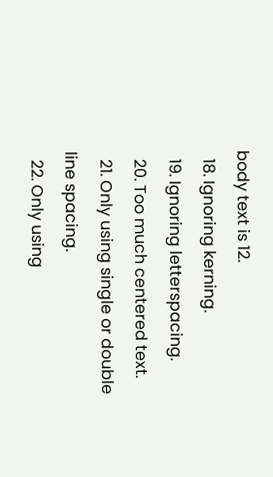body text is 12.
  18. Ignoring kerning.
  19. Ignoring letterspacing.
  20. Too much centered text.
  21. Only using single or double line spacing.
  22. Only using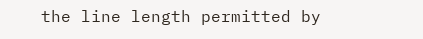the line length permitted by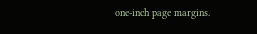one-inch page margins.